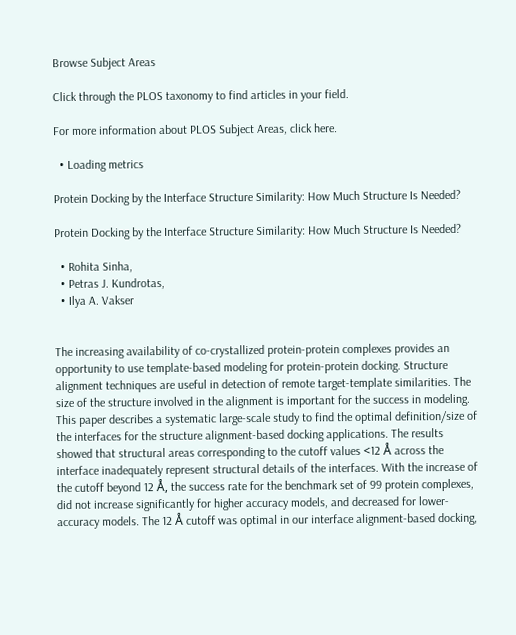Browse Subject Areas

Click through the PLOS taxonomy to find articles in your field.

For more information about PLOS Subject Areas, click here.

  • Loading metrics

Protein Docking by the Interface Structure Similarity: How Much Structure Is Needed?

Protein Docking by the Interface Structure Similarity: How Much Structure Is Needed?

  • Rohita Sinha,
  • Petras J. Kundrotas,
  • Ilya A. Vakser


The increasing availability of co-crystallized protein-protein complexes provides an opportunity to use template-based modeling for protein-protein docking. Structure alignment techniques are useful in detection of remote target-template similarities. The size of the structure involved in the alignment is important for the success in modeling. This paper describes a systematic large-scale study to find the optimal definition/size of the interfaces for the structure alignment-based docking applications. The results showed that structural areas corresponding to the cutoff values <12 Å across the interface inadequately represent structural details of the interfaces. With the increase of the cutoff beyond 12 Å, the success rate for the benchmark set of 99 protein complexes, did not increase significantly for higher accuracy models, and decreased for lower-accuracy models. The 12 Å cutoff was optimal in our interface alignment-based docking,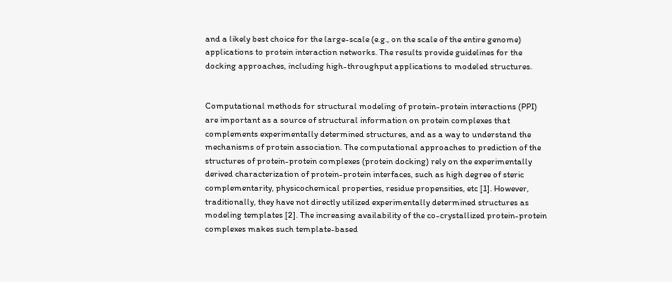and a likely best choice for the large-scale (e.g., on the scale of the entire genome) applications to protein interaction networks. The results provide guidelines for the docking approaches, including high-throughput applications to modeled structures.


Computational methods for structural modeling of protein-protein interactions (PPI) are important as a source of structural information on protein complexes that complements experimentally determined structures, and as a way to understand the mechanisms of protein association. The computational approaches to prediction of the structures of protein-protein complexes (protein docking) rely on the experimentally derived characterization of protein-protein interfaces, such as high degree of steric complementarity, physicochemical properties, residue propensities, etc [1]. However, traditionally, they have not directly utilized experimentally determined structures as modeling templates [2]. The increasing availability of the co-crystallized protein-protein complexes makes such template-based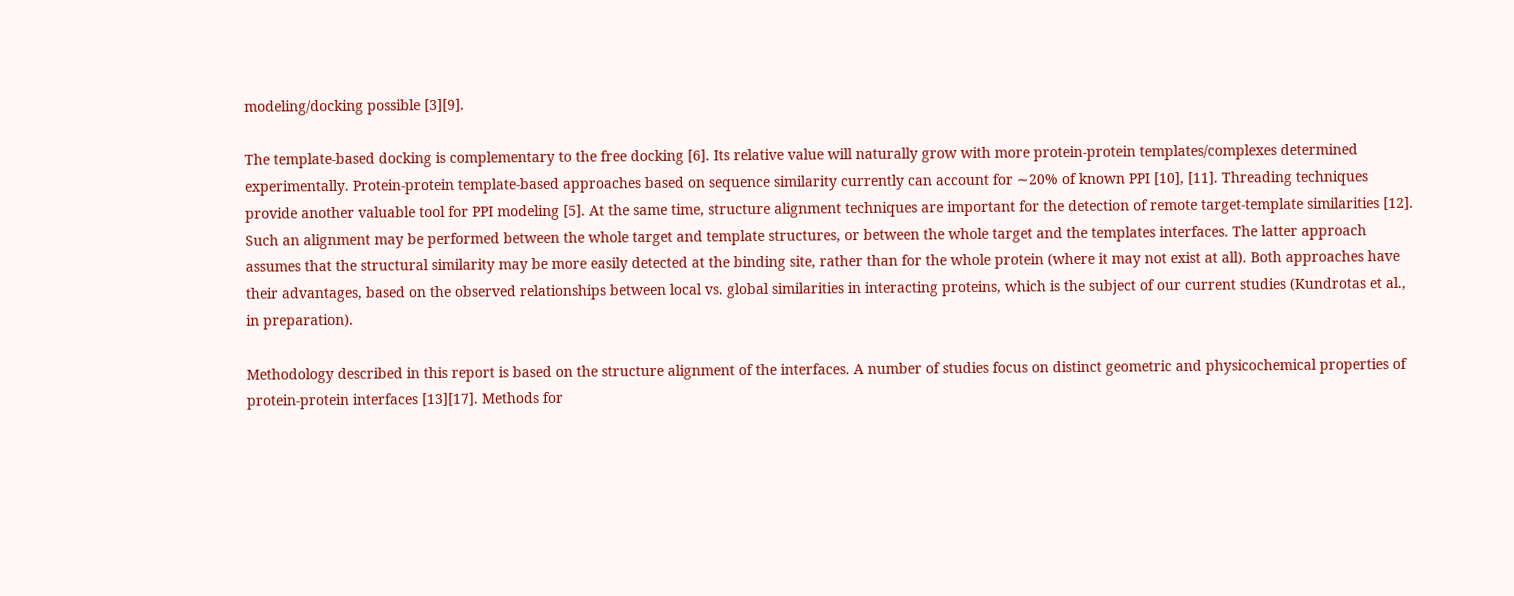modeling/docking possible [3][9].

The template-based docking is complementary to the free docking [6]. Its relative value will naturally grow with more protein-protein templates/complexes determined experimentally. Protein-protein template-based approaches based on sequence similarity currently can account for ∼20% of known PPI [10], [11]. Threading techniques provide another valuable tool for PPI modeling [5]. At the same time, structure alignment techniques are important for the detection of remote target-template similarities [12]. Such an alignment may be performed between the whole target and template structures, or between the whole target and the templates interfaces. The latter approach assumes that the structural similarity may be more easily detected at the binding site, rather than for the whole protein (where it may not exist at all). Both approaches have their advantages, based on the observed relationships between local vs. global similarities in interacting proteins, which is the subject of our current studies (Kundrotas et al., in preparation).

Methodology described in this report is based on the structure alignment of the interfaces. A number of studies focus on distinct geometric and physicochemical properties of protein-protein interfaces [13][17]. Methods for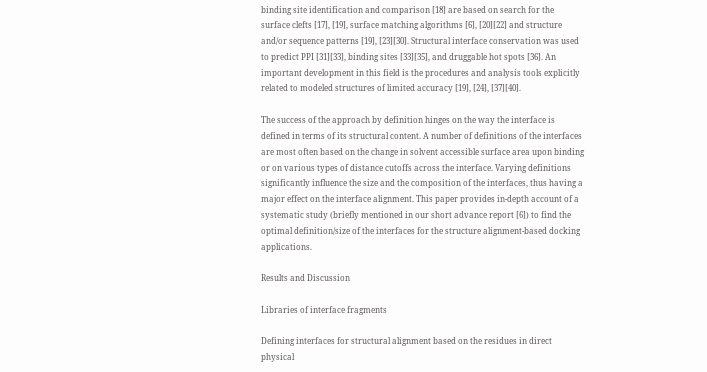binding site identification and comparison [18] are based on search for the surface clefts [17], [19], surface matching algorithms [6], [20][22] and structure and/or sequence patterns [19], [23][30]. Structural interface conservation was used to predict PPI [31][33], binding sites [33][35], and druggable hot spots [36]. An important development in this field is the procedures and analysis tools explicitly related to modeled structures of limited accuracy [19], [24], [37][40].

The success of the approach by definition hinges on the way the interface is defined in terms of its structural content. A number of definitions of the interfaces are most often based on the change in solvent accessible surface area upon binding or on various types of distance cutoffs across the interface. Varying definitions significantly influence the size and the composition of the interfaces, thus having a major effect on the interface alignment. This paper provides in-depth account of a systematic study (briefly mentioned in our short advance report [6]) to find the optimal definition/size of the interfaces for the structure alignment-based docking applications.

Results and Discussion

Libraries of interface fragments

Defining interfaces for structural alignment based on the residues in direct physical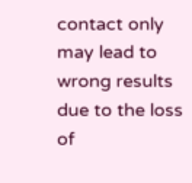contact only may lead to wrong results due to the loss of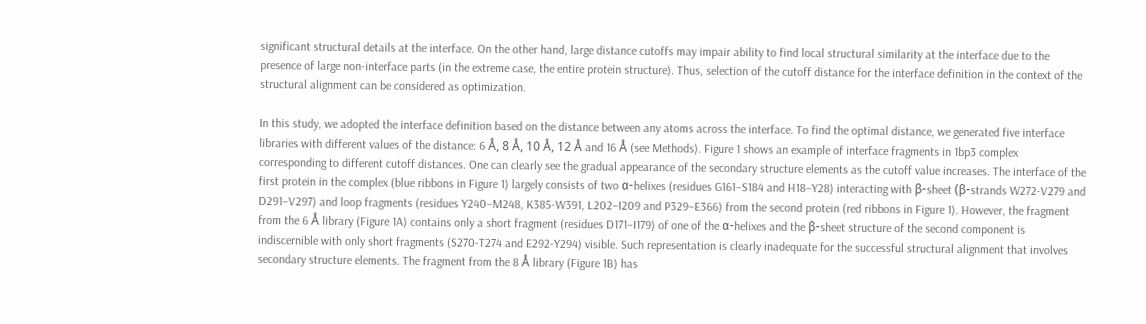significant structural details at the interface. On the other hand, large distance cutoffs may impair ability to find local structural similarity at the interface due to the presence of large non-interface parts (in the extreme case, the entire protein structure). Thus, selection of the cutoff distance for the interface definition in the context of the structural alignment can be considered as optimization.

In this study, we adopted the interface definition based on the distance between any atoms across the interface. To find the optimal distance, we generated five interface libraries with different values of the distance: 6 Å, 8 Å, 10 Å, 12 Å and 16 Å (see Methods). Figure 1 shows an example of interface fragments in 1bp3 complex corresponding to different cutoff distances. One can clearly see the gradual appearance of the secondary structure elements as the cutoff value increases. The interface of the first protein in the complex (blue ribbons in Figure 1) largely consists of two α-helixes (residues G161–S184 and H18–Y28) interacting with β-sheet (β-strands W272-V279 and D291–V297) and loop fragments (residues Y240–M248, K385-W391, L202–I209 and P329–E366) from the second protein (red ribbons in Figure 1). However, the fragment from the 6 Å library (Figure 1A) contains only a short fragment (residues D171–I179) of one of the α-helixes and the β-sheet structure of the second component is indiscernible with only short fragments (S270-T274 and E292-Y294) visible. Such representation is clearly inadequate for the successful structural alignment that involves secondary structure elements. The fragment from the 8 Å library (Figure 1B) has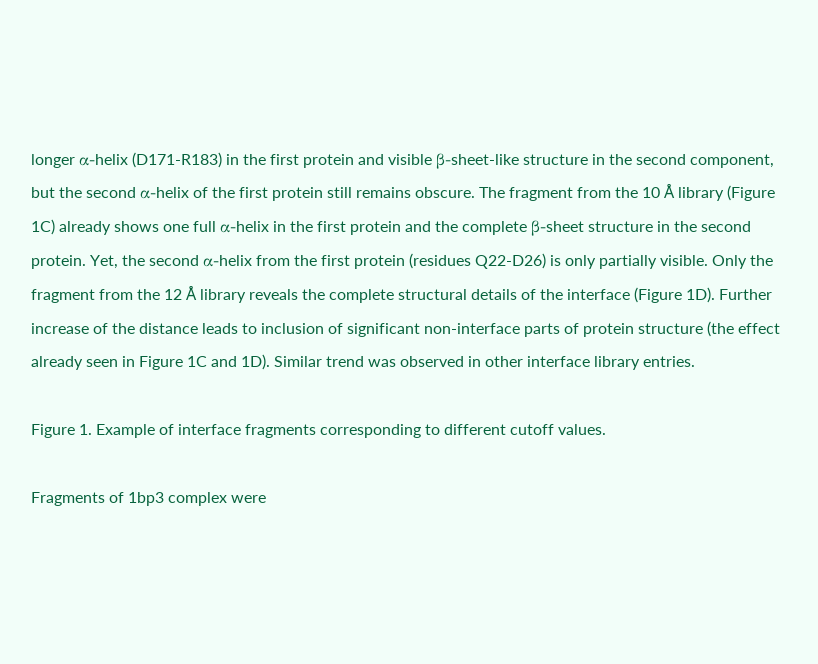longer α-helix (D171-R183) in the first protein and visible β-sheet-like structure in the second component, but the second α-helix of the first protein still remains obscure. The fragment from the 10 Å library (Figure 1C) already shows one full α-helix in the first protein and the complete β-sheet structure in the second protein. Yet, the second α-helix from the first protein (residues Q22-D26) is only partially visible. Only the fragment from the 12 Å library reveals the complete structural details of the interface (Figure 1D). Further increase of the distance leads to inclusion of significant non-interface parts of protein structure (the effect already seen in Figure 1C and 1D). Similar trend was observed in other interface library entries.

Figure 1. Example of interface fragments corresponding to different cutoff values.

Fragments of 1bp3 complex were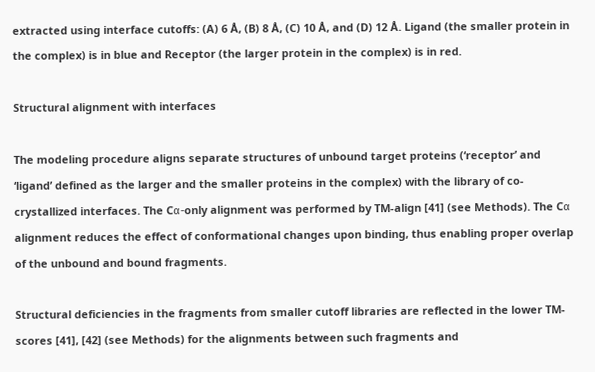extracted using interface cutoffs: (A) 6 Å, (B) 8 Å, (C) 10 Å, and (D) 12 Å. Ligand (the smaller protein in the complex) is in blue and Receptor (the larger protein in the complex) is in red.

Structural alignment with interfaces

The modeling procedure aligns separate structures of unbound target proteins (‘receptor’ and ‘ligand’ defined as the larger and the smaller proteins in the complex) with the library of co-crystallized interfaces. The Cα-only alignment was performed by TM-align [41] (see Methods). The Cα alignment reduces the effect of conformational changes upon binding, thus enabling proper overlap of the unbound and bound fragments.

Structural deficiencies in the fragments from smaller cutoff libraries are reflected in the lower TM-scores [41], [42] (see Methods) for the alignments between such fragments and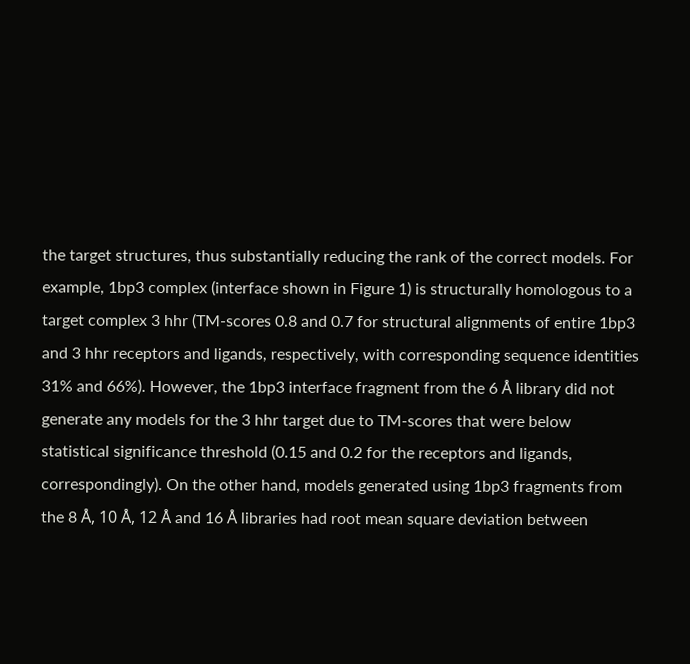the target structures, thus substantially reducing the rank of the correct models. For example, 1bp3 complex (interface shown in Figure 1) is structurally homologous to a target complex 3 hhr (TM-scores 0.8 and 0.7 for structural alignments of entire 1bp3 and 3 hhr receptors and ligands, respectively, with corresponding sequence identities 31% and 66%). However, the 1bp3 interface fragment from the 6 Å library did not generate any models for the 3 hhr target due to TM-scores that were below statistical significance threshold (0.15 and 0.2 for the receptors and ligands, correspondingly). On the other hand, models generated using 1bp3 fragments from the 8 Å, 10 Å, 12 Å and 16 Å libraries had root mean square deviation between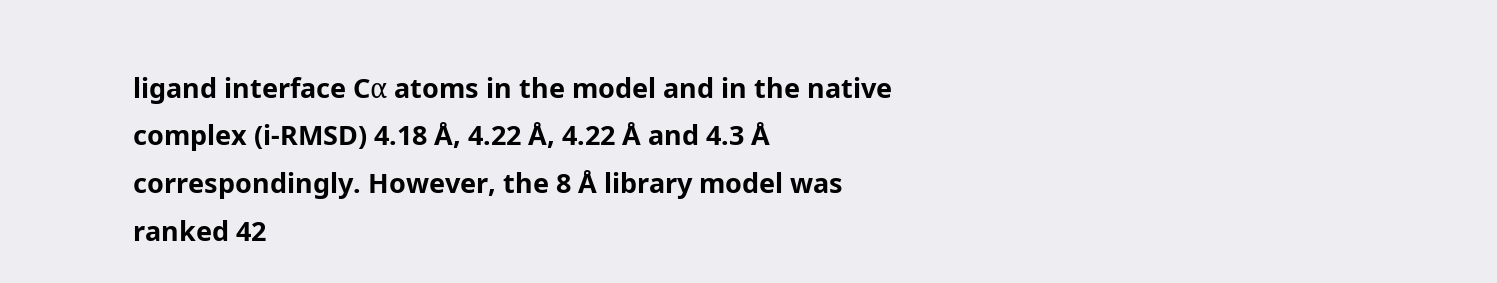ligand interface Cα atoms in the model and in the native complex (i-RMSD) 4.18 Å, 4.22 Å, 4.22 Å and 4.3 Å correspondingly. However, the 8 Å library model was ranked 42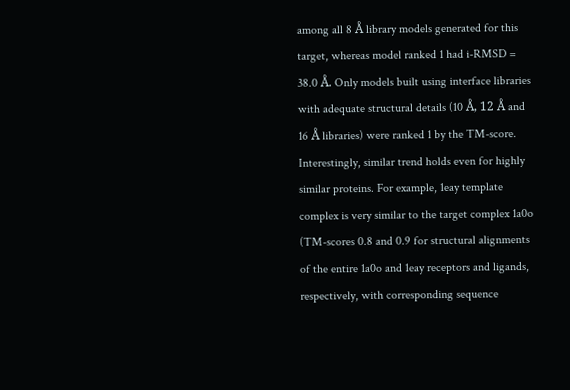among all 8 Å library models generated for this target, whereas model ranked 1 had i-RMSD = 38.0 Å. Only models built using interface libraries with adequate structural details (10 Å, 12 Å and 16 Å libraries) were ranked 1 by the TM-score. Interestingly, similar trend holds even for highly similar proteins. For example, 1eay template complex is very similar to the target complex 1a0o (TM-scores 0.8 and 0.9 for structural alignments of the entire 1a0o and 1eay receptors and ligands, respectively, with corresponding sequence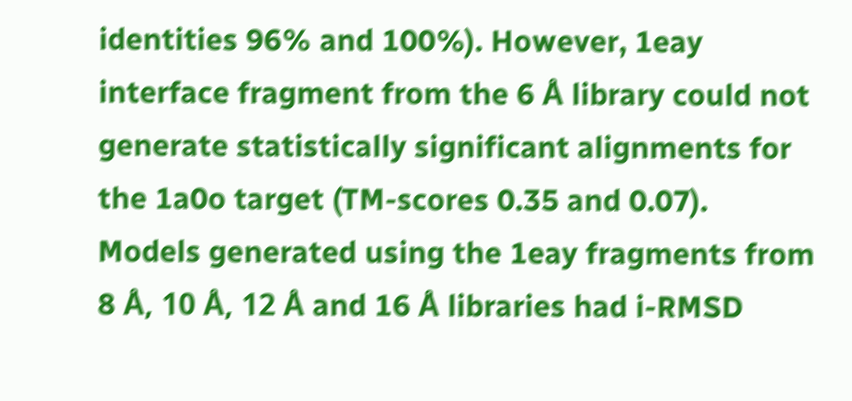identities 96% and 100%). However, 1eay interface fragment from the 6 Å library could not generate statistically significant alignments for the 1a0o target (TM-scores 0.35 and 0.07). Models generated using the 1eay fragments from 8 Å, 10 Å, 12 Å and 16 Å libraries had i-RMSD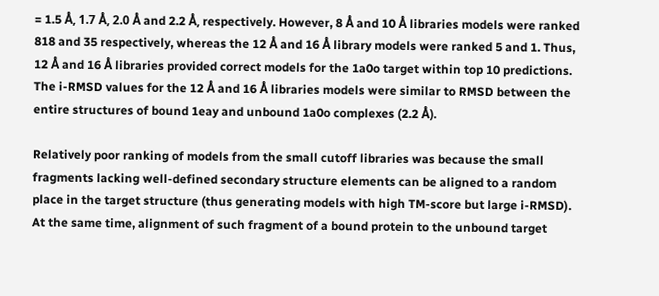= 1.5 Å, 1.7 Å, 2.0 Å and 2.2 Å, respectively. However, 8 Å and 10 Å libraries models were ranked 818 and 35 respectively, whereas the 12 Å and 16 Å library models were ranked 5 and 1. Thus, 12 Å and 16 Å libraries provided correct models for the 1a0o target within top 10 predictions. The i-RMSD values for the 12 Å and 16 Å libraries models were similar to RMSD between the entire structures of bound 1eay and unbound 1a0o complexes (2.2 Å).

Relatively poor ranking of models from the small cutoff libraries was because the small fragments lacking well-defined secondary structure elements can be aligned to a random place in the target structure (thus generating models with high TM-score but large i-RMSD). At the same time, alignment of such fragment of a bound protein to the unbound target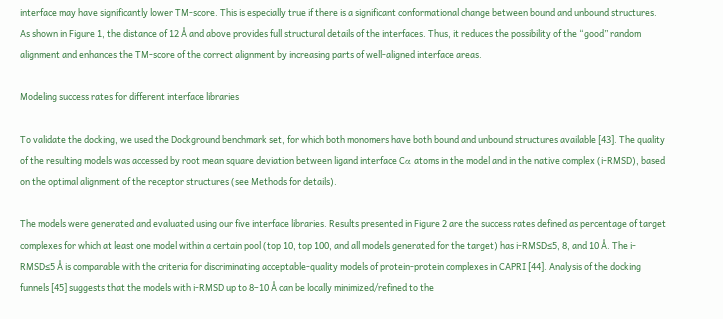interface may have significantly lower TM-score. This is especially true if there is a significant conformational change between bound and unbound structures. As shown in Figure 1, the distance of 12 Å and above provides full structural details of the interfaces. Thus, it reduces the possibility of the “good” random alignment and enhances the TM-score of the correct alignment by increasing parts of well-aligned interface areas.

Modeling success rates for different interface libraries

To validate the docking, we used the Dockground benchmark set, for which both monomers have both bound and unbound structures available [43]. The quality of the resulting models was accessed by root mean square deviation between ligand interface Cα atoms in the model and in the native complex (i-RMSD), based on the optimal alignment of the receptor structures (see Methods for details).

The models were generated and evaluated using our five interface libraries. Results presented in Figure 2 are the success rates defined as percentage of target complexes for which at least one model within a certain pool (top 10, top 100, and all models generated for the target) has i-RMSD≤5, 8, and 10 Å. The i-RMSD≤5 Å is comparable with the criteria for discriminating acceptable-quality models of protein-protein complexes in CAPRI [44]. Analysis of the docking funnels [45] suggests that the models with i-RMSD up to 8–10 Å can be locally minimized/refined to the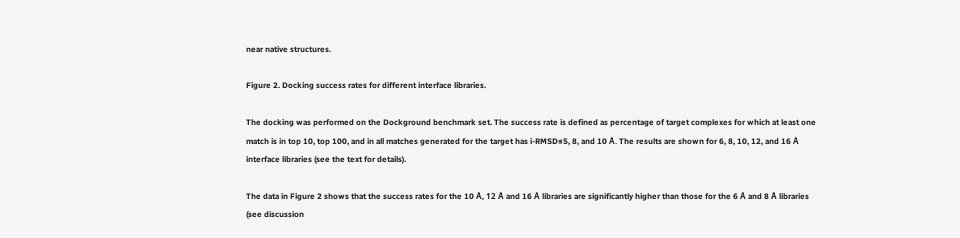near native structures.

Figure 2. Docking success rates for different interface libraries.

The docking was performed on the Dockground benchmark set. The success rate is defined as percentage of target complexes for which at least one match is in top 10, top 100, and in all matches generated for the target has i-RMSD≤5, 8, and 10 Å. The results are shown for 6, 8, 10, 12, and 16 Å interface libraries (see the text for details).

The data in Figure 2 shows that the success rates for the 10 Å, 12 Å and 16 Å libraries are significantly higher than those for the 6 Å and 8 Å libraries (see discussion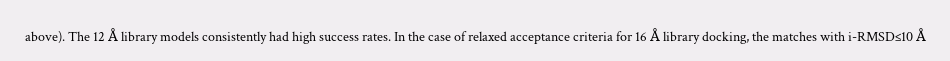above). The 12 Å library models consistently had high success rates. In the case of relaxed acceptance criteria for 16 Å library docking, the matches with i-RMSD≤10 Å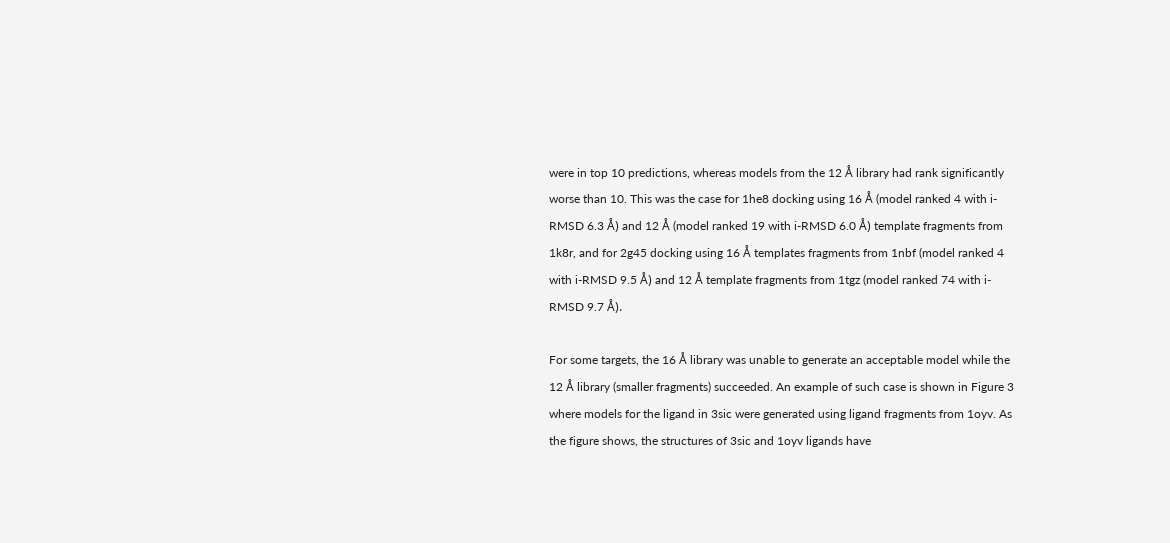were in top 10 predictions, whereas models from the 12 Å library had rank significantly worse than 10. This was the case for 1he8 docking using 16 Å (model ranked 4 with i-RMSD 6.3 Å) and 12 Å (model ranked 19 with i-RMSD 6.0 Å) template fragments from 1k8r, and for 2g45 docking using 16 Å templates fragments from 1nbf (model ranked 4 with i-RMSD 9.5 Å) and 12 Å template fragments from 1tgz (model ranked 74 with i-RMSD 9.7 Å).

For some targets, the 16 Å library was unable to generate an acceptable model while the 12 Å library (smaller fragments) succeeded. An example of such case is shown in Figure 3 where models for the ligand in 3sic were generated using ligand fragments from 1oyv. As the figure shows, the structures of 3sic and 1oyv ligands have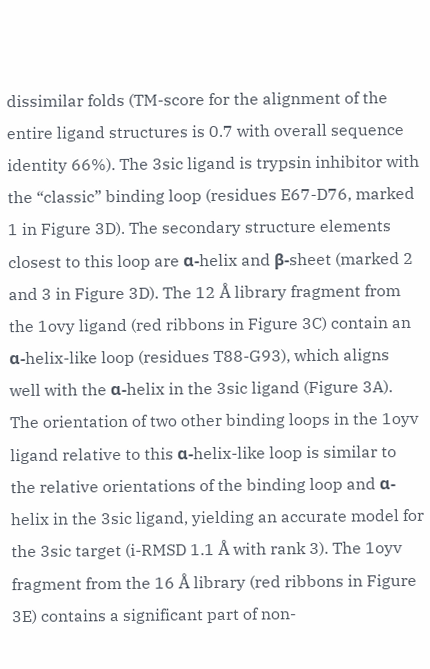dissimilar folds (TM-score for the alignment of the entire ligand structures is 0.7 with overall sequence identity 66%). The 3sic ligand is trypsin inhibitor with the “classic” binding loop (residues E67-D76, marked 1 in Figure 3D). The secondary structure elements closest to this loop are α-helix and β-sheet (marked 2 and 3 in Figure 3D). The 12 Å library fragment from the 1ovy ligand (red ribbons in Figure 3C) contain an α-helix-like loop (residues T88-G93), which aligns well with the α-helix in the 3sic ligand (Figure 3A). The orientation of two other binding loops in the 1oyv ligand relative to this α-helix-like loop is similar to the relative orientations of the binding loop and α-helix in the 3sic ligand, yielding an accurate model for the 3sic target (i-RMSD 1.1 Å with rank 3). The 1oyv fragment from the 16 Å library (red ribbons in Figure 3E) contains a significant part of non-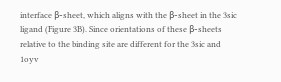interface β-sheet, which aligns with the β-sheet in the 3sic ligand (Figure 3B). Since orientations of these β-sheets relative to the binding site are different for the 3sic and 1oyv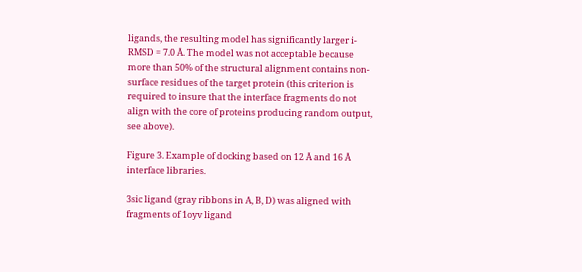ligands, the resulting model has significantly larger i-RMSD = 7.0 Å. The model was not acceptable because more than 50% of the structural alignment contains non-surface residues of the target protein (this criterion is required to insure that the interface fragments do not align with the core of proteins producing random output, see above).

Figure 3. Example of docking based on 12 Å and 16 Å interface libraries.

3sic ligand (gray ribbons in A, B, D) was aligned with fragments of 1oyv ligand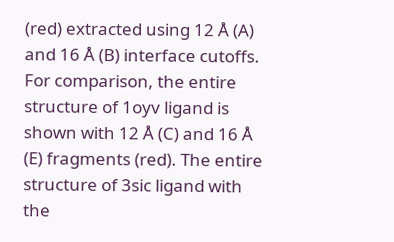(red) extracted using 12 Å (A) and 16 Å (B) interface cutoffs. For comparison, the entire structure of 1oyv ligand is shown with 12 Å (C) and 16 Å (E) fragments (red). The entire structure of 3sic ligand with the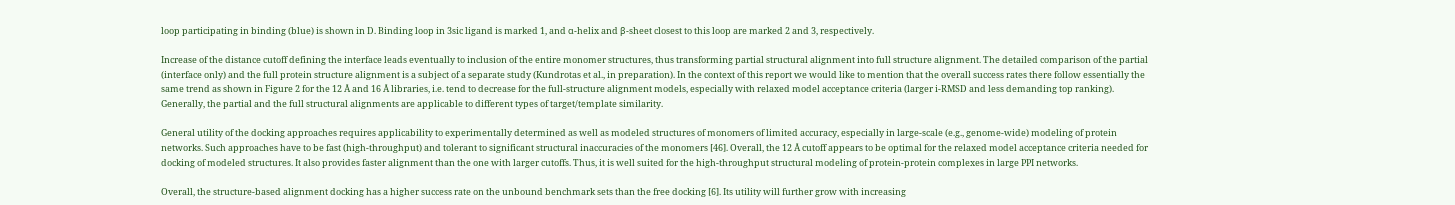loop participating in binding (blue) is shown in D. Binding loop in 3sic ligand is marked 1, and α-helix and β-sheet closest to this loop are marked 2 and 3, respectively.

Increase of the distance cutoff defining the interface leads eventually to inclusion of the entire monomer structures, thus transforming partial structural alignment into full structure alignment. The detailed comparison of the partial (interface only) and the full protein structure alignment is a subject of a separate study (Kundrotas et al., in preparation). In the context of this report we would like to mention that the overall success rates there follow essentially the same trend as shown in Figure 2 for the 12 Å and 16 Å libraries, i.e. tend to decrease for the full-structure alignment models, especially with relaxed model acceptance criteria (larger i-RMSD and less demanding top ranking). Generally, the partial and the full structural alignments are applicable to different types of target/template similarity.

General utility of the docking approaches requires applicability to experimentally determined as well as modeled structures of monomers of limited accuracy, especially in large-scale (e.g., genome-wide) modeling of protein networks. Such approaches have to be fast (high-throughput) and tolerant to significant structural inaccuracies of the monomers [46]. Overall, the 12 Å cutoff appears to be optimal for the relaxed model acceptance criteria needed for docking of modeled structures. It also provides faster alignment than the one with larger cutoffs. Thus, it is well suited for the high-throughput structural modeling of protein-protein complexes in large PPI networks.

Overall, the structure-based alignment docking has a higher success rate on the unbound benchmark sets than the free docking [6]. Its utility will further grow with increasing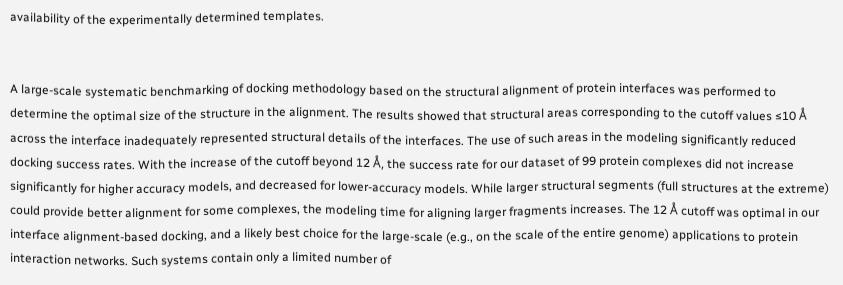availability of the experimentally determined templates.


A large-scale systematic benchmarking of docking methodology based on the structural alignment of protein interfaces was performed to determine the optimal size of the structure in the alignment. The results showed that structural areas corresponding to the cutoff values ≤10 Å across the interface inadequately represented structural details of the interfaces. The use of such areas in the modeling significantly reduced docking success rates. With the increase of the cutoff beyond 12 Å, the success rate for our dataset of 99 protein complexes did not increase significantly for higher accuracy models, and decreased for lower-accuracy models. While larger structural segments (full structures at the extreme) could provide better alignment for some complexes, the modeling time for aligning larger fragments increases. The 12 Å cutoff was optimal in our interface alignment-based docking, and a likely best choice for the large-scale (e.g., on the scale of the entire genome) applications to protein interaction networks. Such systems contain only a limited number of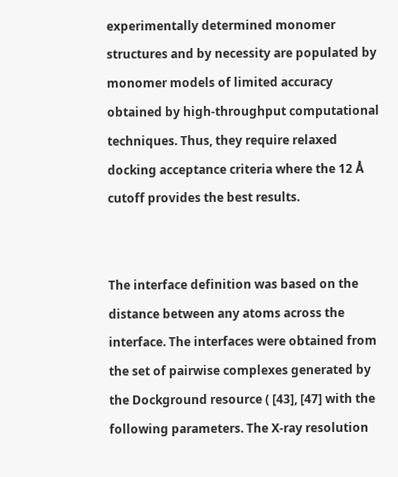experimentally determined monomer structures and by necessity are populated by monomer models of limited accuracy obtained by high-throughput computational techniques. Thus, they require relaxed docking acceptance criteria where the 12 Å cutoff provides the best results.


The interface definition was based on the distance between any atoms across the interface. The interfaces were obtained from the set of pairwise complexes generated by the Dockground resource ( [43], [47] with the following parameters. The X-ray resolution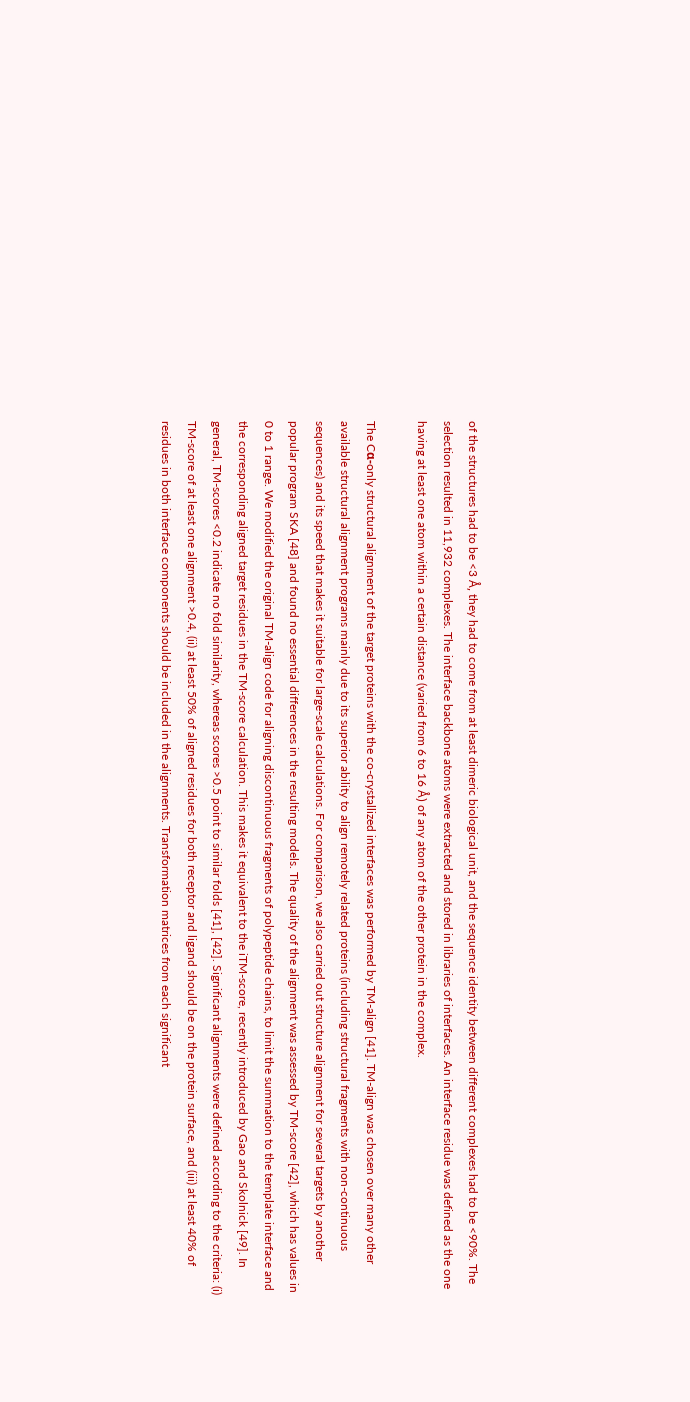of the structures had to be <3 Å, they had to come from at least dimeric biological unit, and the sequence identity between different complexes had to be <90%. The selection resulted in 11,932 complexes. The interface backbone atoms were extracted and stored in libraries of interfaces. An interface residue was defined as the one having at least one atom within a certain distance (varied from 6 to 16 Å) of any atom of the other protein in the complex.

The Cα-only structural alignment of the target proteins with the co-crystallized interfaces was performed by TM-align [41]. TM-align was chosen over many other available structural alignment programs mainly due to its superior ability to align remotely related proteins (including structural fragments with non-continuous sequences) and its speed that makes it suitable for large-scale calculations. For comparison, we also carried out structure alignment for several targets by another popular program SKA [48] and found no essential differences in the resulting models. The quality of the alignment was assessed by TM-score [42], which has values in 0 to 1 range. We modified the original TM-align code for aligning discontinuous fragments of polypeptide chains, to limit the summation to the template interface and the corresponding aligned target residues in the TM-score calculation. This makes it equivalent to the iTM-score, recently introduced by Gao and Skolnick [49]. In general, TM-scores <0.2 indicate no fold similarity, whereas scores >0.5 point to similar folds [41], [42]. Significant alignments were defined according to the criteria: (i) TM-score of at least one alignment >0.4, (ii) at least 50% of aligned residues for both receptor and ligand should be on the protein surface, and (iii) at least 40% of residues in both interface components should be included in the alignments. Transformation matrices from each significant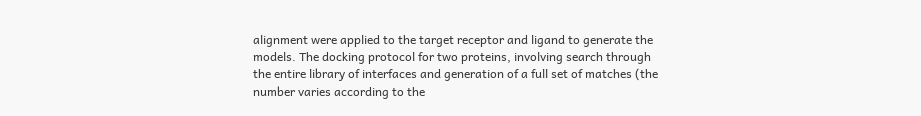alignment were applied to the target receptor and ligand to generate the models. The docking protocol for two proteins, involving search through the entire library of interfaces and generation of a full set of matches (the number varies according to the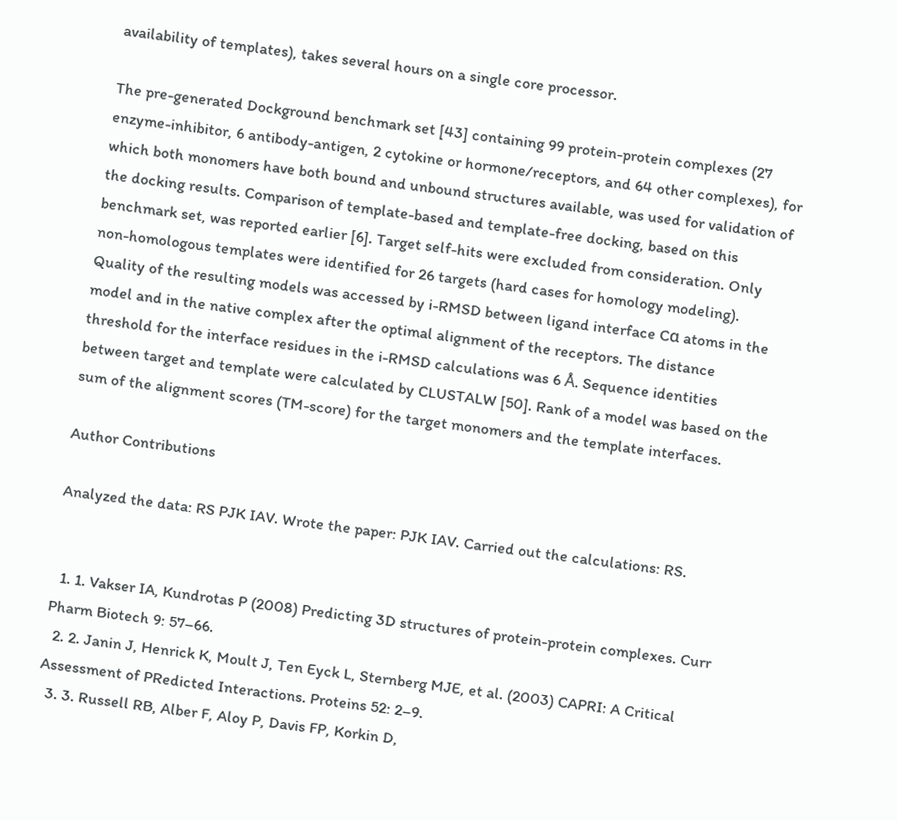availability of templates), takes several hours on a single core processor.

The pre-generated Dockground benchmark set [43] containing 99 protein-protein complexes (27 enzyme-inhibitor, 6 antibody-antigen, 2 cytokine or hormone/receptors, and 64 other complexes), for which both monomers have both bound and unbound structures available, was used for validation of the docking results. Comparison of template-based and template-free docking, based on this benchmark set, was reported earlier [6]. Target self-hits were excluded from consideration. Only non-homologous templates were identified for 26 targets (hard cases for homology modeling). Quality of the resulting models was accessed by i-RMSD between ligand interface Cα atoms in the model and in the native complex after the optimal alignment of the receptors. The distance threshold for the interface residues in the i-RMSD calculations was 6 Å. Sequence identities between target and template were calculated by CLUSTALW [50]. Rank of a model was based on the sum of the alignment scores (TM-score) for the target monomers and the template interfaces.

Author Contributions

Analyzed the data: RS PJK IAV. Wrote the paper: PJK IAV. Carried out the calculations: RS.


  1. 1. Vakser IA, Kundrotas P (2008) Predicting 3D structures of protein-protein complexes. Curr Pharm Biotech 9: 57–66.
  2. 2. Janin J, Henrick K, Moult J, Ten Eyck L, Sternberg MJE, et al. (2003) CAPRI: A Critical Assessment of PRedicted Interactions. Proteins 52: 2–9.
  3. 3. Russell RB, Alber F, Aloy P, Davis FP, Korkin D,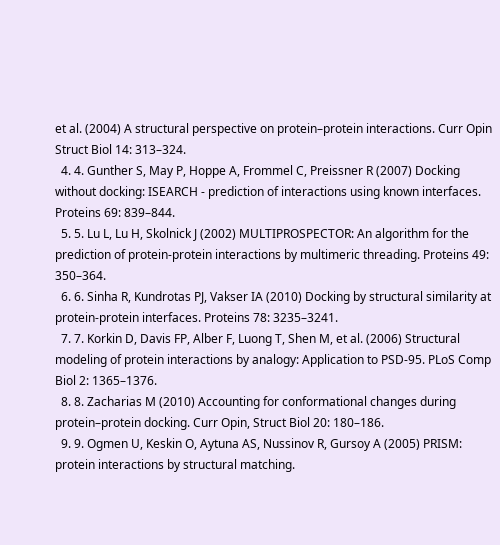et al. (2004) A structural perspective on protein–protein interactions. Curr Opin Struct Biol 14: 313–324.
  4. 4. Gunther S, May P, Hoppe A, Frommel C, Preissner R (2007) Docking without docking: ISEARCH - prediction of interactions using known interfaces. Proteins 69: 839–844.
  5. 5. Lu L, Lu H, Skolnick J (2002) MULTIPROSPECTOR: An algorithm for the prediction of protein-protein interactions by multimeric threading. Proteins 49: 350–364.
  6. 6. Sinha R, Kundrotas PJ, Vakser IA (2010) Docking by structural similarity at protein-protein interfaces. Proteins 78: 3235–3241.
  7. 7. Korkin D, Davis FP, Alber F, Luong T, Shen M, et al. (2006) Structural modeling of protein interactions by analogy: Application to PSD-95. PLoS Comp Biol 2: 1365–1376.
  8. 8. Zacharias M (2010) Accounting for conformational changes during protein–protein docking. Curr Opin, Struct Biol 20: 180–186.
  9. 9. Ogmen U, Keskin O, Aytuna AS, Nussinov R, Gursoy A (2005) PRISM: protein interactions by structural matching.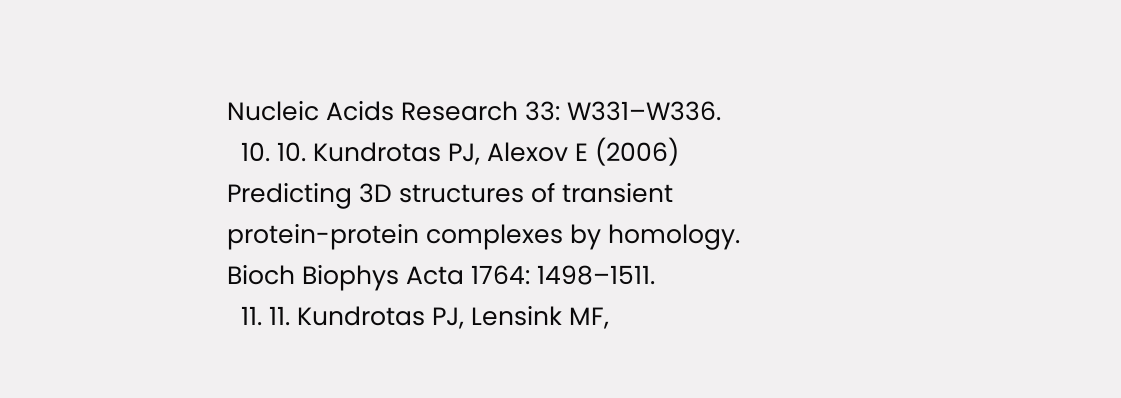Nucleic Acids Research 33: W331–W336.
  10. 10. Kundrotas PJ, Alexov E (2006) Predicting 3D structures of transient protein-protein complexes by homology. Bioch Biophys Acta 1764: 1498–1511.
  11. 11. Kundrotas PJ, Lensink MF,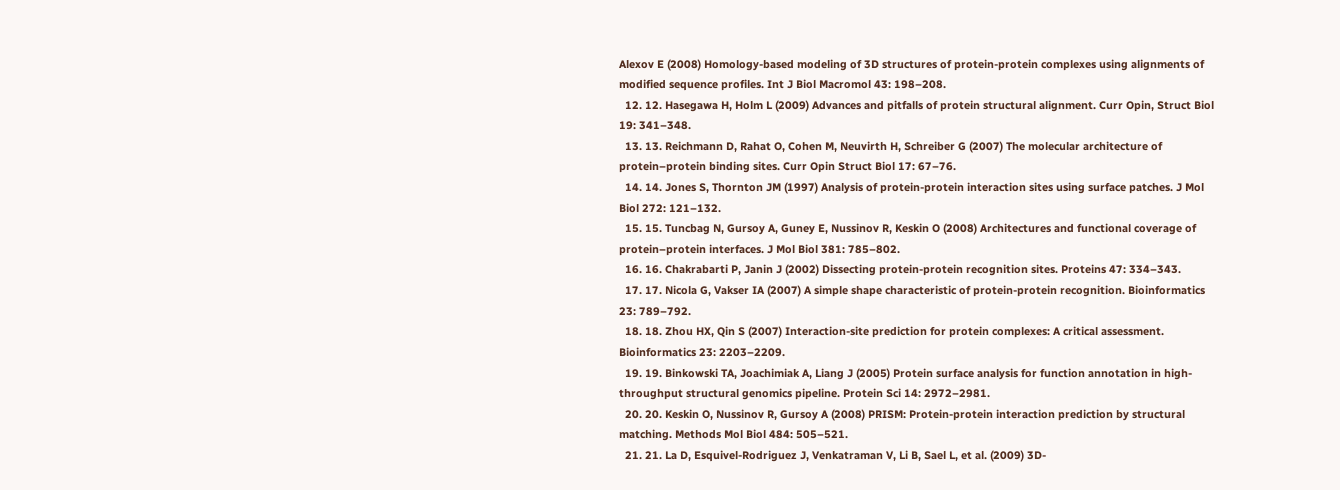Alexov E (2008) Homology-based modeling of 3D structures of protein-protein complexes using alignments of modified sequence profiles. Int J Biol Macromol 43: 198–208.
  12. 12. Hasegawa H, Holm L (2009) Advances and pitfalls of protein structural alignment. Curr Opin, Struct Biol 19: 341–348.
  13. 13. Reichmann D, Rahat O, Cohen M, Neuvirth H, Schreiber G (2007) The molecular architecture of protein–protein binding sites. Curr Opin Struct Biol 17: 67–76.
  14. 14. Jones S, Thornton JM (1997) Analysis of protein-protein interaction sites using surface patches. J Mol Biol 272: 121–132.
  15. 15. Tuncbag N, Gursoy A, Guney E, Nussinov R, Keskin O (2008) Architectures and functional coverage of protein–protein interfaces. J Mol Biol 381: 785–802.
  16. 16. Chakrabarti P, Janin J (2002) Dissecting protein-protein recognition sites. Proteins 47: 334–343.
  17. 17. Nicola G, Vakser IA (2007) A simple shape characteristic of protein-protein recognition. Bioinformatics 23: 789–792.
  18. 18. Zhou HX, Qin S (2007) Interaction-site prediction for protein complexes: A critical assessment. Bioinformatics 23: 2203–2209.
  19. 19. Binkowski TA, Joachimiak A, Liang J (2005) Protein surface analysis for function annotation in high-throughput structural genomics pipeline. Protein Sci 14: 2972–2981.
  20. 20. Keskin O, Nussinov R, Gursoy A (2008) PRISM: Protein-protein interaction prediction by structural matching. Methods Mol Biol 484: 505–521.
  21. 21. La D, Esquivel-Rodriguez J, Venkatraman V, Li B, Sael L, et al. (2009) 3D-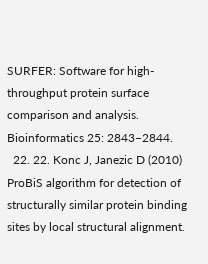SURFER: Software for high-throughput protein surface comparison and analysis. Bioinformatics 25: 2843–2844.
  22. 22. Konc J, Janezic D (2010) ProBiS algorithm for detection of structurally similar protein binding sites by local structural alignment.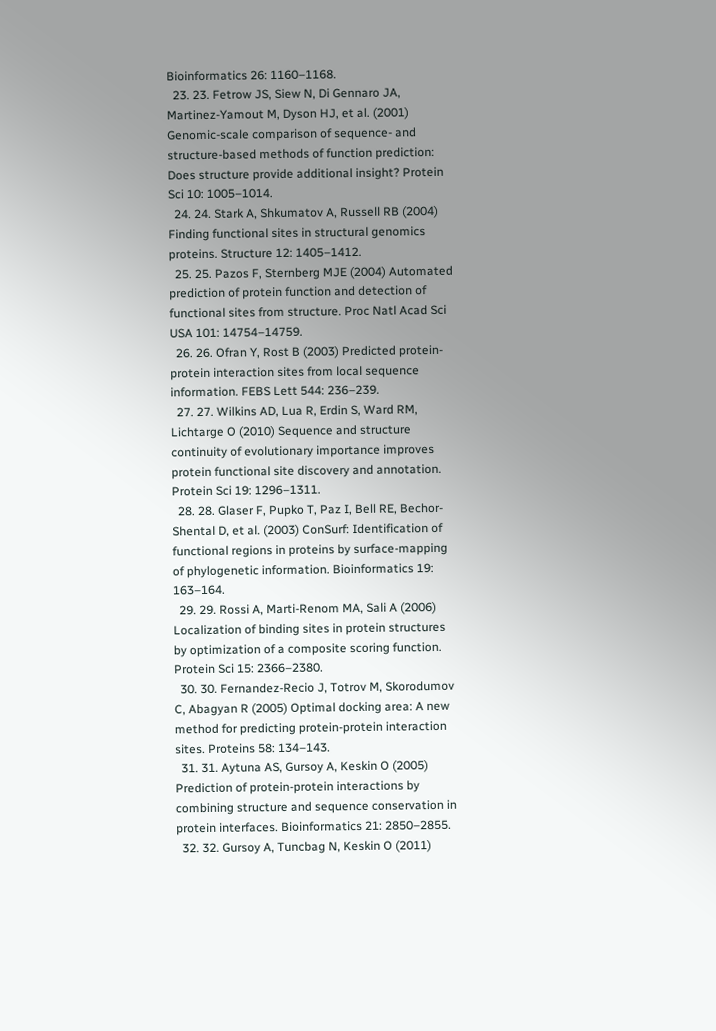Bioinformatics 26: 1160–1168.
  23. 23. Fetrow JS, Siew N, Di Gennaro JA, Martinez-Yamout M, Dyson HJ, et al. (2001) Genomic-scale comparison of sequence- and structure-based methods of function prediction: Does structure provide additional insight? Protein Sci 10: 1005–1014.
  24. 24. Stark A, Shkumatov A, Russell RB (2004) Finding functional sites in structural genomics proteins. Structure 12: 1405–1412.
  25. 25. Pazos F, Sternberg MJE (2004) Automated prediction of protein function and detection of functional sites from structure. Proc Natl Acad Sci USA 101: 14754–14759.
  26. 26. Ofran Y, Rost B (2003) Predicted protein-protein interaction sites from local sequence information. FEBS Lett 544: 236–239.
  27. 27. Wilkins AD, Lua R, Erdin S, Ward RM, Lichtarge O (2010) Sequence and structure continuity of evolutionary importance improves protein functional site discovery and annotation. Protein Sci 19: 1296–1311.
  28. 28. Glaser F, Pupko T, Paz I, Bell RE, Bechor-Shental D, et al. (2003) ConSurf: Identification of functional regions in proteins by surface-mapping of phylogenetic information. Bioinformatics 19: 163–164.
  29. 29. Rossi A, Marti-Renom MA, Sali A (2006) Localization of binding sites in protein structures by optimization of a composite scoring function. Protein Sci 15: 2366–2380.
  30. 30. Fernandez-Recio J, Totrov M, Skorodumov C, Abagyan R (2005) Optimal docking area: A new method for predicting protein-protein interaction sites. Proteins 58: 134–143.
  31. 31. Aytuna AS, Gursoy A, Keskin O (2005) Prediction of protein-protein interactions by combining structure and sequence conservation in protein interfaces. Bioinformatics 21: 2850–2855.
  32. 32. Gursoy A, Tuncbag N, Keskin O (2011)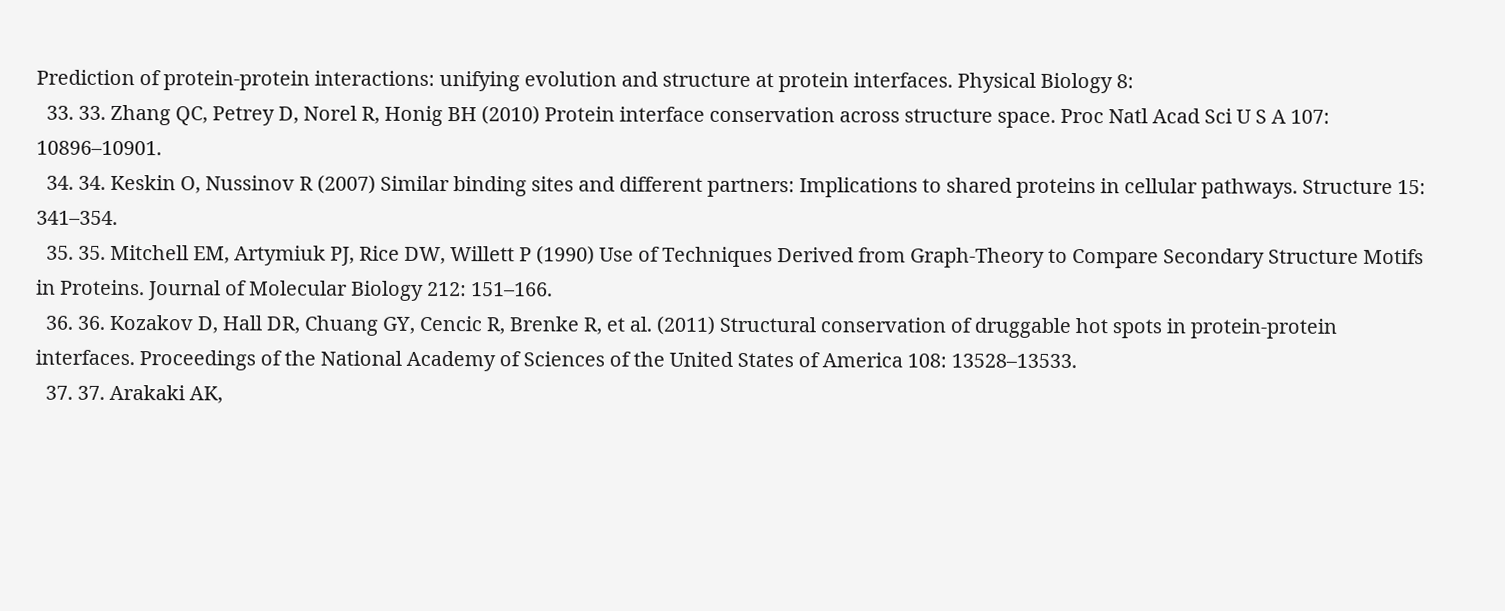Prediction of protein-protein interactions: unifying evolution and structure at protein interfaces. Physical Biology 8:
  33. 33. Zhang QC, Petrey D, Norel R, Honig BH (2010) Protein interface conservation across structure space. Proc Natl Acad Sci U S A 107: 10896–10901.
  34. 34. Keskin O, Nussinov R (2007) Similar binding sites and different partners: Implications to shared proteins in cellular pathways. Structure 15: 341–354.
  35. 35. Mitchell EM, Artymiuk PJ, Rice DW, Willett P (1990) Use of Techniques Derived from Graph-Theory to Compare Secondary Structure Motifs in Proteins. Journal of Molecular Biology 212: 151–166.
  36. 36. Kozakov D, Hall DR, Chuang GY, Cencic R, Brenke R, et al. (2011) Structural conservation of druggable hot spots in protein-protein interfaces. Proceedings of the National Academy of Sciences of the United States of America 108: 13528–13533.
  37. 37. Arakaki AK,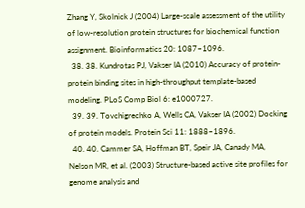Zhang Y, Skolnick J (2004) Large-scale assessment of the utility of low-resolution protein structures for biochemical function assignment. Bioinformatics 20: 1087–1096.
  38. 38. Kundrotas PJ, Vakser IA (2010) Accuracy of protein-protein binding sites in high-throughput template-based modeling. PLoS Comp Biol 6: e1000727.
  39. 39. Tovchigrechko A, Wells CA, Vakser IA (2002) Docking of protein models. Protein Sci 11: 1888–1896.
  40. 40. Cammer SA, Hoffman BT, Speir JA, Canady MA, Nelson MR, et al. (2003) Structure-based active site profiles for genome analysis and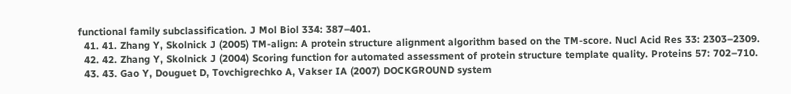functional family subclassification. J Mol Biol 334: 387–401.
  41. 41. Zhang Y, Skolnick J (2005) TM-align: A protein structure alignment algorithm based on the TM-score. Nucl Acid Res 33: 2303–2309.
  42. 42. Zhang Y, Skolnick J (2004) Scoring function for automated assessment of protein structure template quality. Proteins 57: 702–710.
  43. 43. Gao Y, Douguet D, Tovchigrechko A, Vakser IA (2007) DOCKGROUND system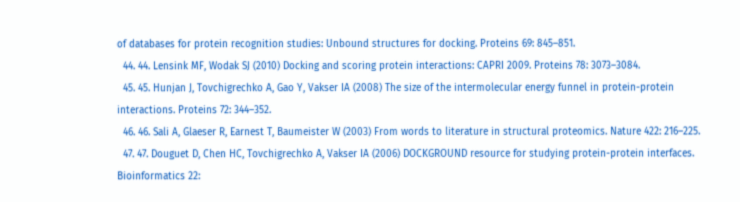of databases for protein recognition studies: Unbound structures for docking. Proteins 69: 845–851.
  44. 44. Lensink MF, Wodak SJ (2010) Docking and scoring protein interactions: CAPRI 2009. Proteins 78: 3073–3084.
  45. 45. Hunjan J, Tovchigrechko A, Gao Y, Vakser IA (2008) The size of the intermolecular energy funnel in protein-protein interactions. Proteins 72: 344–352.
  46. 46. Sali A, Glaeser R, Earnest T, Baumeister W (2003) From words to literature in structural proteomics. Nature 422: 216–225.
  47. 47. Douguet D, Chen HC, Tovchigrechko A, Vakser IA (2006) DOCKGROUND resource for studying protein-protein interfaces. Bioinformatics 22: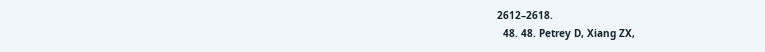2612–2618.
  48. 48. Petrey D, Xiang ZX,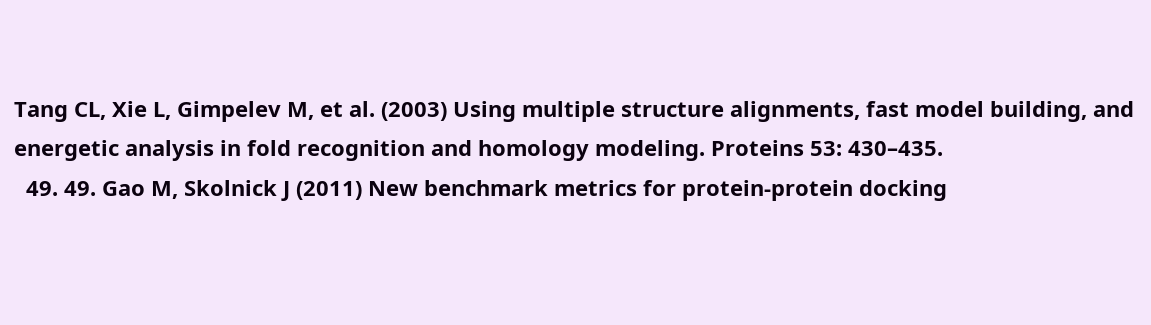Tang CL, Xie L, Gimpelev M, et al. (2003) Using multiple structure alignments, fast model building, and energetic analysis in fold recognition and homology modeling. Proteins 53: 430–435.
  49. 49. Gao M, Skolnick J (2011) New benchmark metrics for protein-protein docking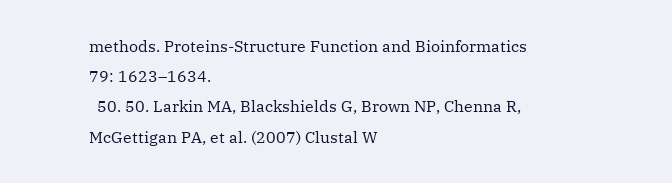methods. Proteins-Structure Function and Bioinformatics 79: 1623–1634.
  50. 50. Larkin MA, Blackshields G, Brown NP, Chenna R, McGettigan PA, et al. (2007) Clustal W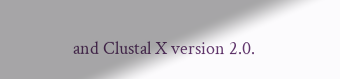and Clustal X version 2.0.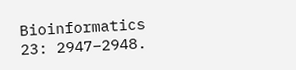Bioinformatics 23: 2947–2948.